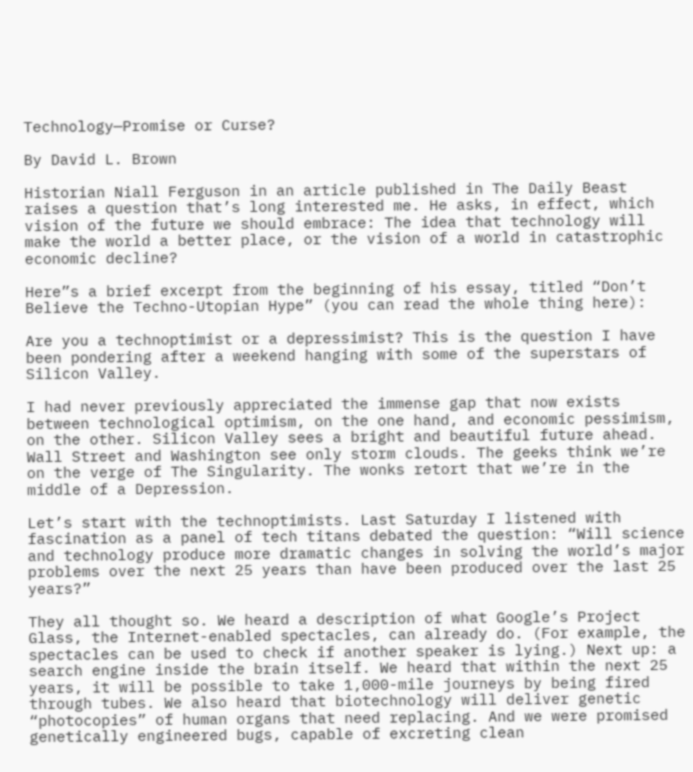Technology—Promise or Curse?

By David L. Brown

Historian Niall Ferguson in an article published in The Daily Beast raises a question that’s long interested me. He asks, in effect, which vision of the future we should embrace: The idea that technology will make the world a better place, or the vision of a world in catastrophic economic decline?

Here”s a brief excerpt from the beginning of his essay, titled “Don’t Believe the Techno-Utopian Hype” (you can read the whole thing here):

Are you a technoptimist or a depressimist? This is the question I have been pondering after a weekend hanging with some of the superstars of Silicon Valley.

I had never previously appreciated the immense gap that now exists between technological optimism, on the one hand, and economic pessimism, on the other. Silicon Valley sees a bright and beautiful future ahead. Wall Street and Washington see only storm clouds. The geeks think we’re on the verge of The Singularity. The wonks retort that we’re in the middle of a Depression.

Let’s start with the technoptimists. Last Saturday I listened with fascination as a panel of tech titans debated the question: “Will science and technology produce more dramatic changes in solving the world’s major problems over the next 25 years than have been produced over the last 25 years?”

They all thought so. We heard a description of what Google’s Project Glass, the Internet-enabled spectacles, can already do. (For example, the spectacles can be used to check if another speaker is lying.) Next up: a search engine inside the brain itself. We heard that within the next 25 years, it will be possible to take 1,000-mile journeys by being fired through tubes. We also heard that biotechnology will deliver genetic “photocopies” of human organs that need replacing. And we were promised genetically engineered bugs, capable of excreting clean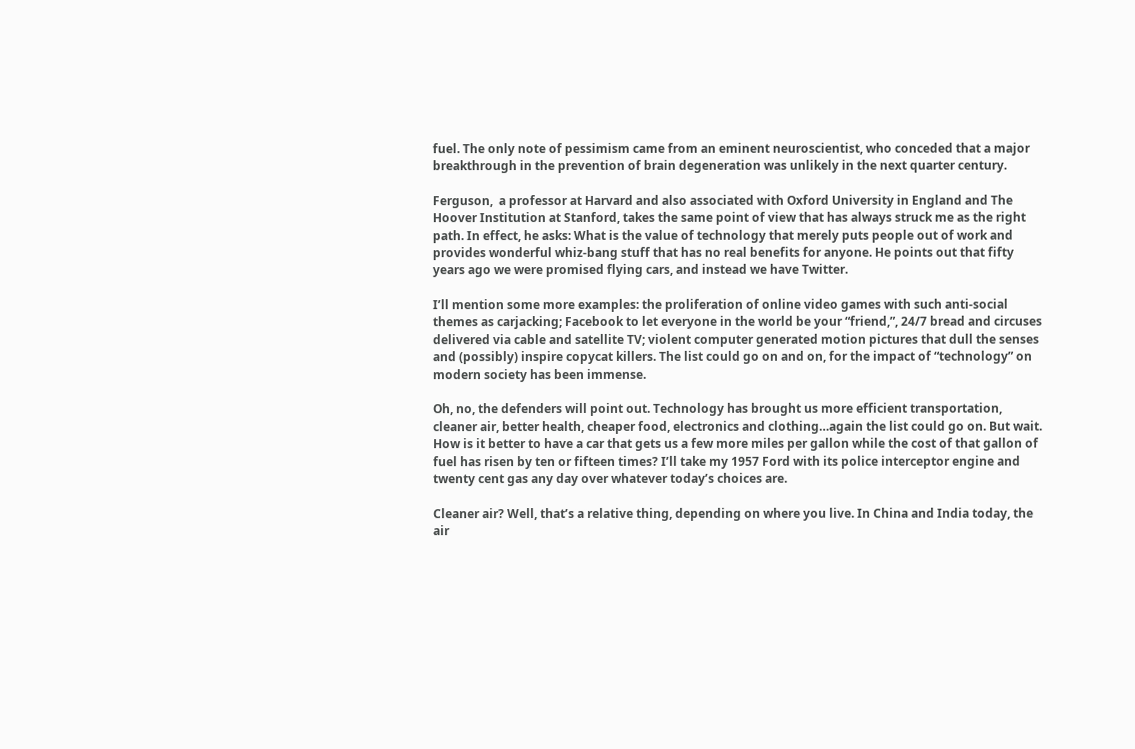fuel. The only note of pessimism came from an eminent neuroscientist, who conceded that a major breakthrough in the prevention of brain degeneration was unlikely in the next quarter century.

Ferguson,  a professor at Harvard and also associated with Oxford University in England and The Hoover Institution at Stanford, takes the same point of view that has always struck me as the right path. In effect, he asks: What is the value of technology that merely puts people out of work and provides wonderful whiz-bang stuff that has no real benefits for anyone. He points out that fifty years ago we were promised flying cars, and instead we have Twitter.

I’ll mention some more examples: the proliferation of online video games with such anti-social themes as carjacking; Facebook to let everyone in the world be your “friend,”, 24/7 bread and circuses delivered via cable and satellite TV; violent computer generated motion pictures that dull the senses and (possibly) inspire copycat killers. The list could go on and on, for the impact of “technology” on modern society has been immense.

Oh, no, the defenders will point out. Technology has brought us more efficient transportation, cleaner air, better health, cheaper food, electronics and clothing…again the list could go on. But wait. How is it better to have a car that gets us a few more miles per gallon while the cost of that gallon of fuel has risen by ten or fifteen times? I’ll take my 1957 Ford with its police interceptor engine and twenty cent gas any day over whatever today’s choices are.

Cleaner air? Well, that’s a relative thing, depending on where you live. In China and India today, the air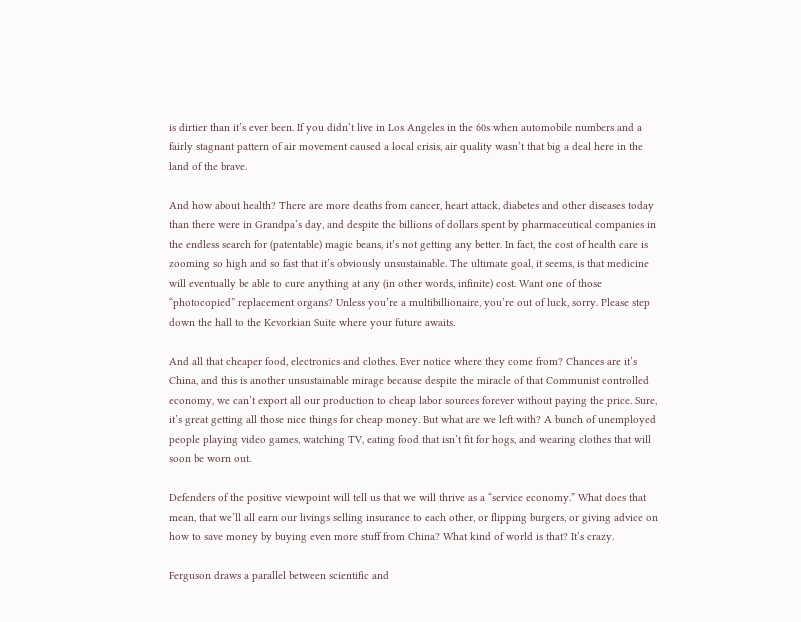is dirtier than it’s ever been. If you didn’t live in Los Angeles in the 60s when automobile numbers and a fairly stagnant pattern of air movement caused a local crisis, air quality wasn’t that big a deal here in the land of the brave.

And how about health? There are more deaths from cancer, heart attack, diabetes and other diseases today than there were in Grandpa’s day, and despite the billions of dollars spent by pharmaceutical companies in the endless search for (patentable) magic beans, it’s not getting any better. In fact, the cost of health care is zooming so high and so fast that it’s obviously unsustainable. The ultimate goal, it seems, is that medicine will eventually be able to cure anything at any (in other words, infinite) cost. Want one of those “photocopied” replacement organs? Unless you’re a multibillionaire, you’re out of luck, sorry. Please step down the hall to the Kevorkian Suite where your future awaits.

And all that cheaper food, electronics and clothes. Ever notice where they come from? Chances are it’s China, and this is another unsustainable mirage because despite the miracle of that Communist controlled economy, we can’t export all our production to cheap labor sources forever without paying the price. Sure, it’s great getting all those nice things for cheap money. But what are we left with? A bunch of unemployed people playing video games, watching TV, eating food that isn’t fit for hogs, and wearing clothes that will soon be worn out.

Defenders of the positive viewpoint will tell us that we will thrive as a “service economy.” What does that mean, that we’ll all earn our livings selling insurance to each other, or flipping burgers, or giving advice on how to save money by buying even more stuff from China? What kind of world is that? It’s crazy.

Ferguson draws a parallel between scientific and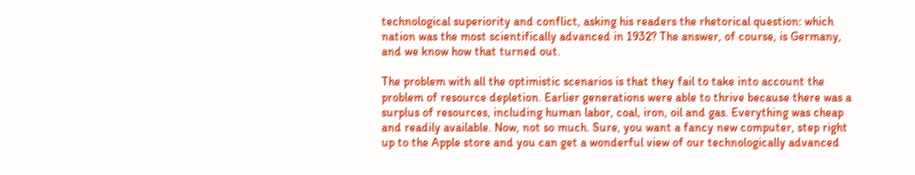technological superiority and conflict, asking his readers the rhetorical question: which nation was the most scientifically advanced in 1932? The answer, of course, is Germany, and we know how that turned out.

The problem with all the optimistic scenarios is that they fail to take into account the problem of resource depletion. Earlier generations were able to thrive because there was a surplus of resources, including human labor, coal, iron, oil and gas. Everything was cheap and readily available. Now, not so much. Sure, you want a fancy new computer, step right up to the Apple store and you can get a wonderful view of our technologically advanced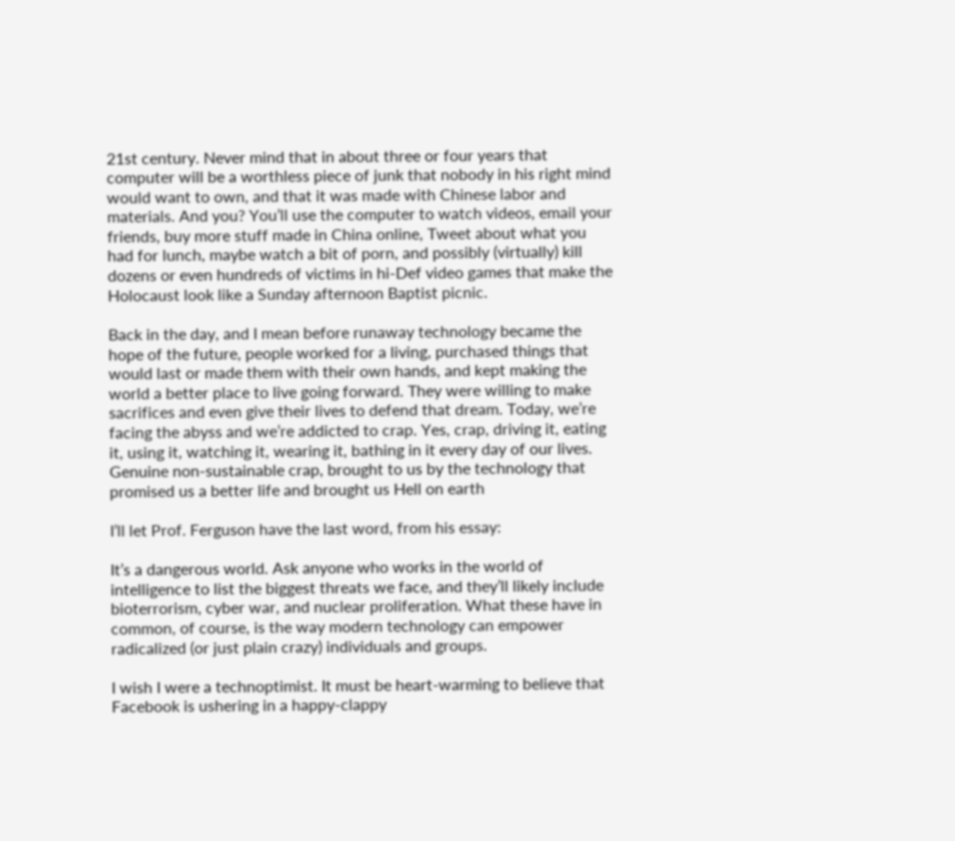21st century. Never mind that in about three or four years that computer will be a worthless piece of junk that nobody in his right mind would want to own, and that it was made with Chinese labor and materials. And you? You’ll use the computer to watch videos, email your friends, buy more stuff made in China online, Tweet about what you had for lunch, maybe watch a bit of porn, and possibly (virtually) kill dozens or even hundreds of victims in hi-Def video games that make the Holocaust look like a Sunday afternoon Baptist picnic.

Back in the day, and I mean before runaway technology became the hope of the future, people worked for a living, purchased things that would last or made them with their own hands, and kept making the world a better place to live going forward. They were willing to make sacrifices and even give their lives to defend that dream. Today, we’re facing the abyss and we’re addicted to crap. Yes, crap, driving it, eating it, using it, watching it, wearing it, bathing in it every day of our lives. Genuine non-sustainable crap, brought to us by the technology that promised us a better life and brought us Hell on earth

I’ll let Prof. Ferguson have the last word, from his essay:

It’s a dangerous world. Ask anyone who works in the world of intelligence to list the biggest threats we face, and they’ll likely include bioterrorism, cyber war, and nuclear proliferation. What these have in common, of course, is the way modern technology can empower radicalized (or just plain crazy) individuals and groups.

I wish I were a technoptimist. It must be heart-warming to believe that Facebook is ushering in a happy-clappy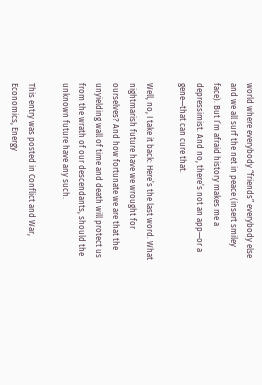world where everybody “friends” everybody else and we all surf the net in peace (insert smiley face). But I’m afraid history makes me a depressimist. And no, there’s not an app—or a gene—that can cure that.

Well, no, I take it back: Here’s the last word. What nightmarish future have we wrought for ourselves? And how fortunate we are that the unyielding wall of time and death will protect us from the wrath of our descendants, should the unknown future have any such.

This entry was posted in Conflict and War, Economics, Energy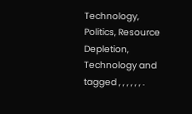Technology, Politics, Resource Depletion, Technology and tagged , , , , , , .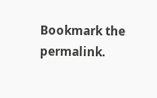Bookmark the permalink.